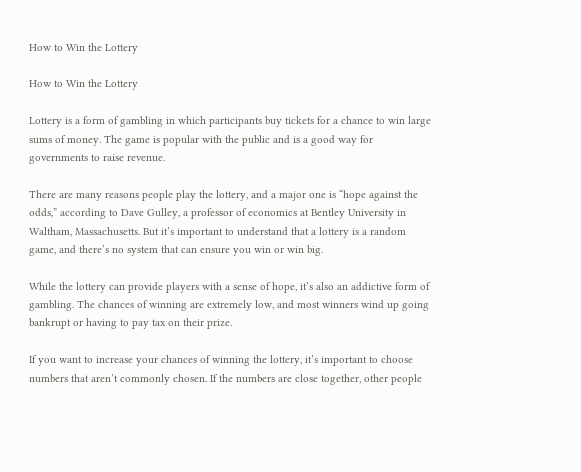How to Win the Lottery

How to Win the Lottery

Lottery is a form of gambling in which participants buy tickets for a chance to win large sums of money. The game is popular with the public and is a good way for governments to raise revenue.

There are many reasons people play the lottery, and a major one is “hope against the odds,” according to Dave Gulley, a professor of economics at Bentley University in Waltham, Massachusetts. But it’s important to understand that a lottery is a random game, and there’s no system that can ensure you win or win big.

While the lottery can provide players with a sense of hope, it’s also an addictive form of gambling. The chances of winning are extremely low, and most winners wind up going bankrupt or having to pay tax on their prize.

If you want to increase your chances of winning the lottery, it’s important to choose numbers that aren’t commonly chosen. If the numbers are close together, other people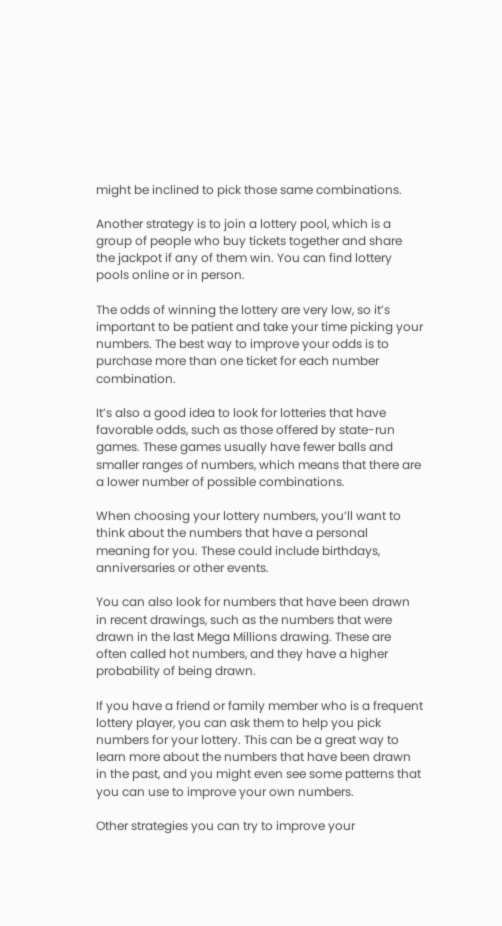might be inclined to pick those same combinations.

Another strategy is to join a lottery pool, which is a group of people who buy tickets together and share the jackpot if any of them win. You can find lottery pools online or in person.

The odds of winning the lottery are very low, so it’s important to be patient and take your time picking your numbers. The best way to improve your odds is to purchase more than one ticket for each number combination.

It’s also a good idea to look for lotteries that have favorable odds, such as those offered by state-run games. These games usually have fewer balls and smaller ranges of numbers, which means that there are a lower number of possible combinations.

When choosing your lottery numbers, you’ll want to think about the numbers that have a personal meaning for you. These could include birthdays, anniversaries or other events.

You can also look for numbers that have been drawn in recent drawings, such as the numbers that were drawn in the last Mega Millions drawing. These are often called hot numbers, and they have a higher probability of being drawn.

If you have a friend or family member who is a frequent lottery player, you can ask them to help you pick numbers for your lottery. This can be a great way to learn more about the numbers that have been drawn in the past, and you might even see some patterns that you can use to improve your own numbers.

Other strategies you can try to improve your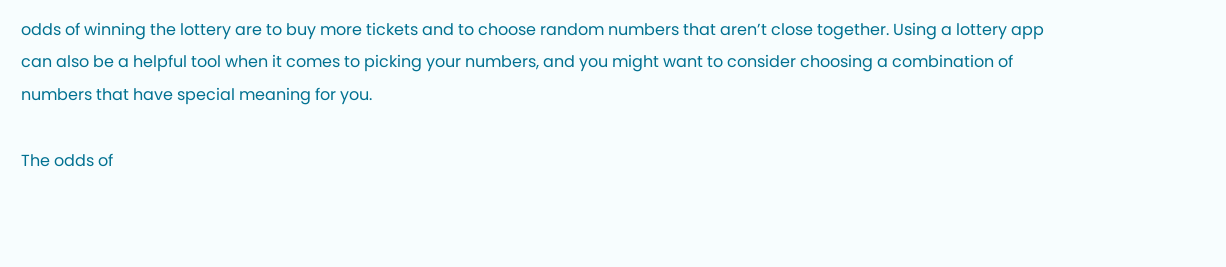odds of winning the lottery are to buy more tickets and to choose random numbers that aren’t close together. Using a lottery app can also be a helpful tool when it comes to picking your numbers, and you might want to consider choosing a combination of numbers that have special meaning for you.

The odds of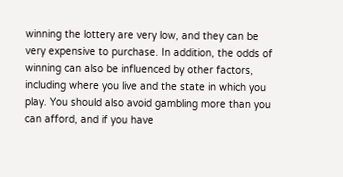winning the lottery are very low, and they can be very expensive to purchase. In addition, the odds of winning can also be influenced by other factors, including where you live and the state in which you play. You should also avoid gambling more than you can afford, and if you have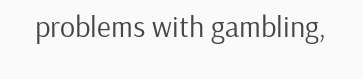problems with gambling,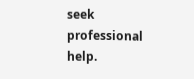seek professional help.